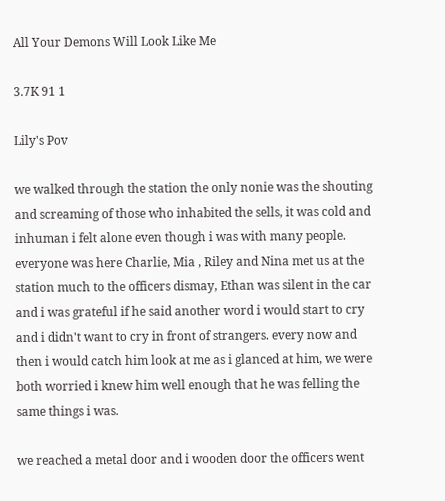All Your Demons Will Look Like Me

3.7K 91 1

Lily's Pov

we walked through the station the only nonie was the shouting and screaming of those who inhabited the sells, it was cold and inhuman i felt alone even though i was with many people. everyone was here Charlie, Mia , Riley and Nina met us at the station much to the officers dismay, Ethan was silent in the car and i was grateful if he said another word i would start to cry and i didn't want to cry in front of strangers. every now and then i would catch him look at me as i glanced at him, we were both worried i knew him well enough that he was felling the same things i was.

we reached a metal door and i wooden door the officers went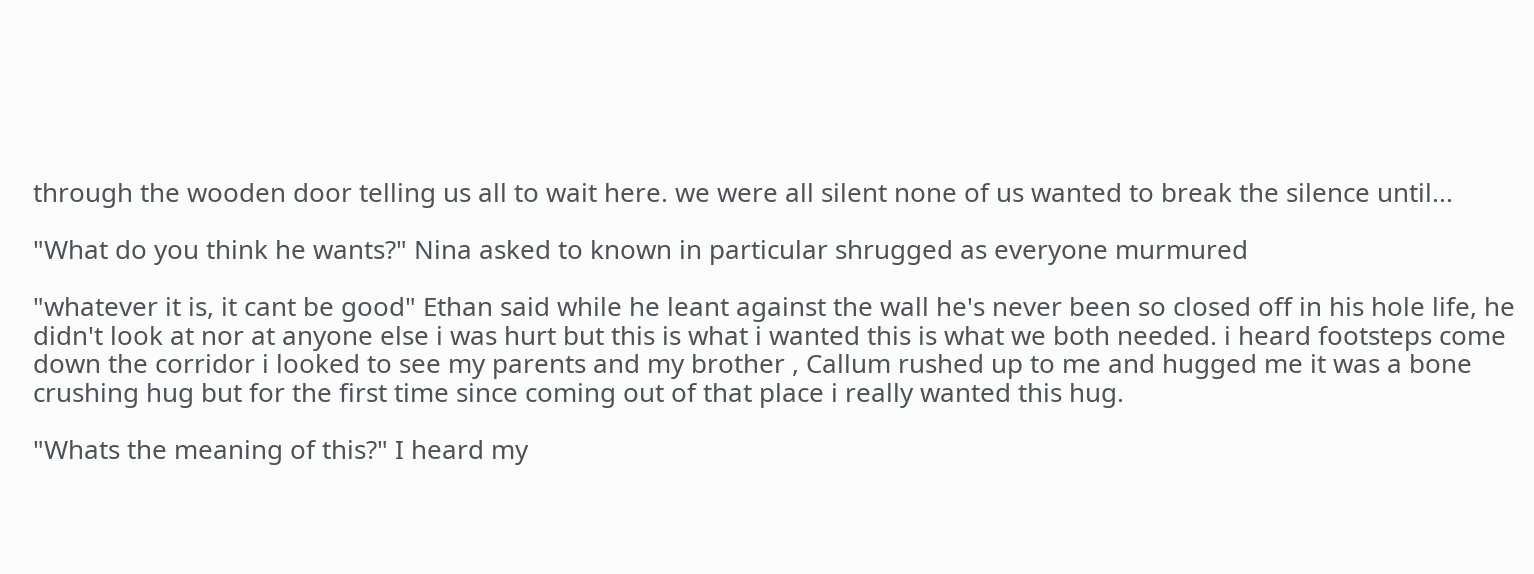through the wooden door telling us all to wait here. we were all silent none of us wanted to break the silence until...

"What do you think he wants?" Nina asked to known in particular shrugged as everyone murmured

"whatever it is, it cant be good" Ethan said while he leant against the wall he's never been so closed off in his hole life, he didn't look at nor at anyone else i was hurt but this is what i wanted this is what we both needed. i heard footsteps come down the corridor i looked to see my parents and my brother , Callum rushed up to me and hugged me it was a bone crushing hug but for the first time since coming out of that place i really wanted this hug.

"Whats the meaning of this?" I heard my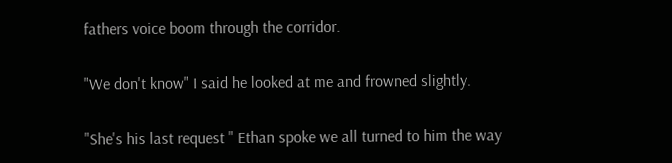fathers voice boom through the corridor.

"We don't know" I said he looked at me and frowned slightly.

"She's his last request " Ethan spoke we all turned to him the way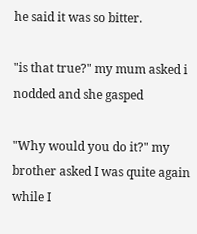he said it was so bitter.

"is that true?" my mum asked i nodded and she gasped

"Why would you do it?" my brother asked I was quite again while I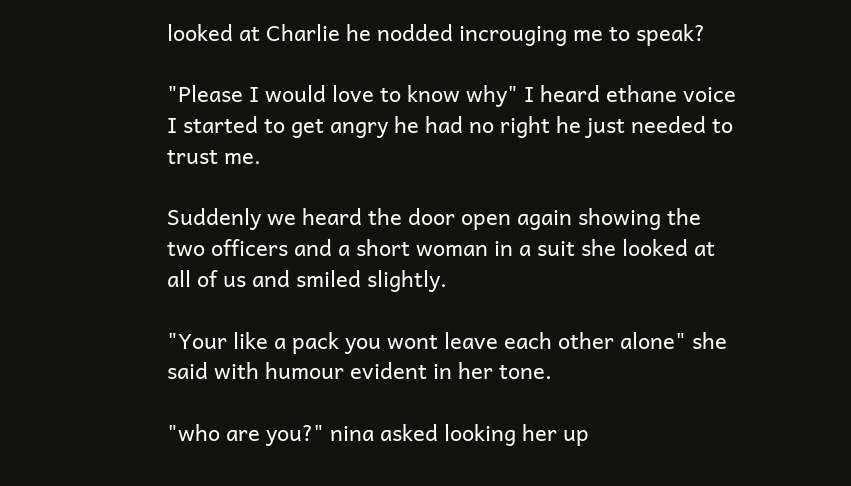looked at Charlie he nodded incrouging me to speak?

"Please I would love to know why" I heard ethane voice I started to get angry he had no right he just needed to trust me.

Suddenly we heard the door open again showing the two officers and a short woman in a suit she looked at all of us and smiled slightly.

"Your like a pack you wont leave each other alone" she said with humour evident in her tone.

"who are you?" nina asked looking her up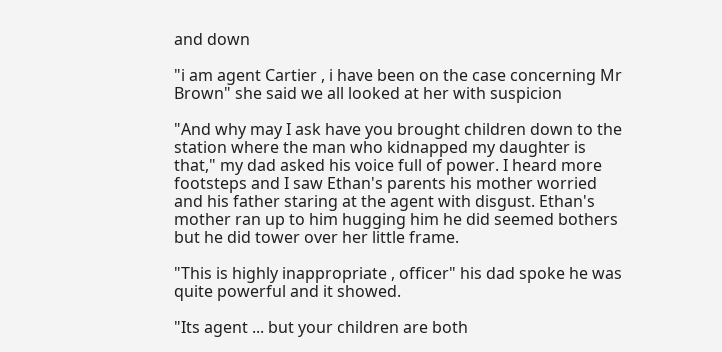and down

"i am agent Cartier , i have been on the case concerning Mr Brown" she said we all looked at her with suspicion

"And why may I ask have you brought children down to the station where the man who kidnapped my daughter is that," my dad asked his voice full of power. I heard more footsteps and I saw Ethan's parents his mother worried and his father staring at the agent with disgust. Ethan's mother ran up to him hugging him he did seemed bothers but he did tower over her little frame.

"This is highly inappropriate , officer" his dad spoke he was quite powerful and it showed.

"Its agent ... but your children are both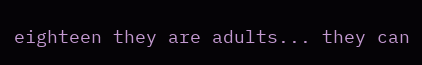eighteen they are adults... they can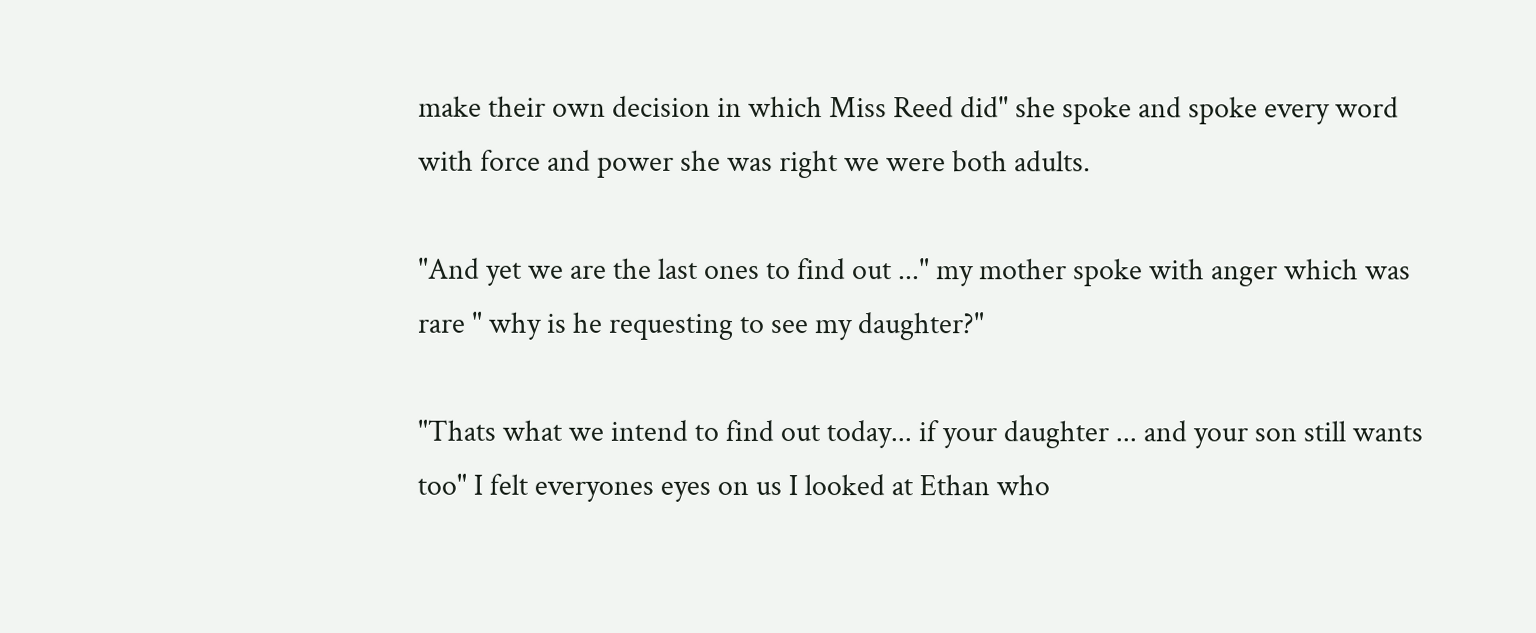make their own decision in which Miss Reed did" she spoke and spoke every word with force and power she was right we were both adults.

"And yet we are the last ones to find out ..." my mother spoke with anger which was rare " why is he requesting to see my daughter?"

"Thats what we intend to find out today... if your daughter ... and your son still wants too" I felt everyones eyes on us I looked at Ethan who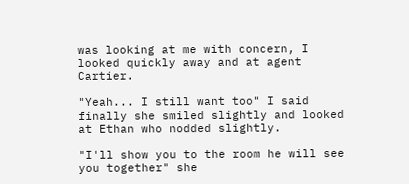was looking at me with concern, I looked quickly away and at agent Cartier.

"Yeah... I still want too" I said finally she smiled slightly and looked at Ethan who nodded slightly.

"I'll show you to the room he will see you together" she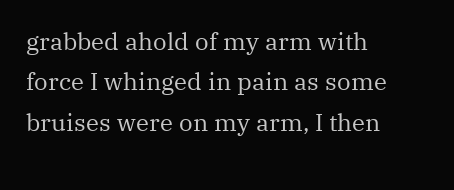grabbed ahold of my arm with force I whinged in pain as some bruises were on my arm, I then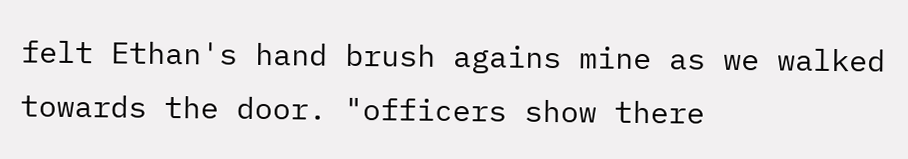felt Ethan's hand brush agains mine as we walked towards the door. "officers show there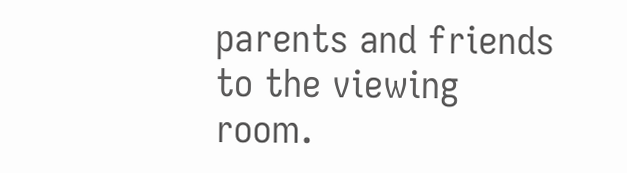parents and friends to the viewing room.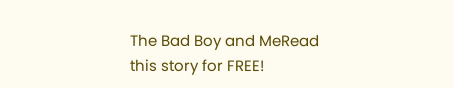The Bad Boy and MeRead this story for FREE!